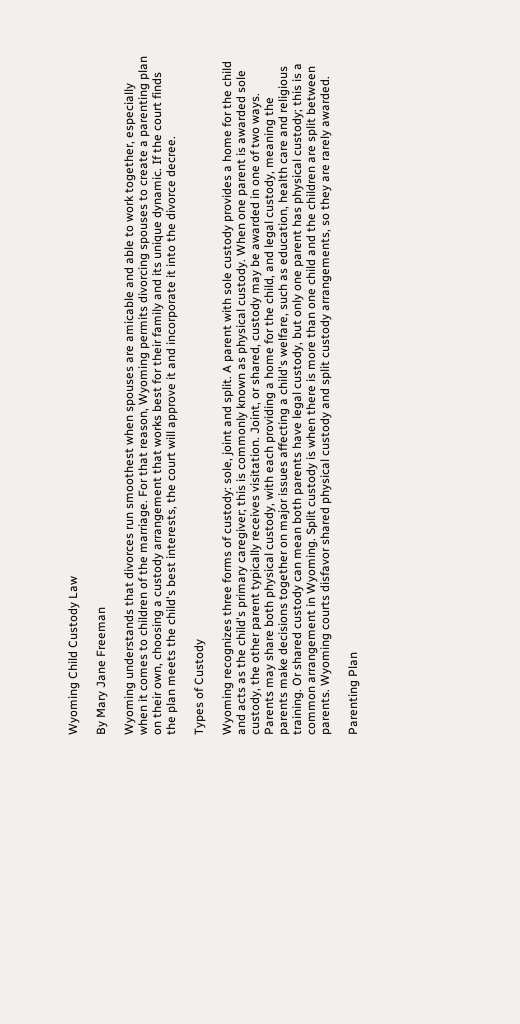Wyoming Child Custody Law

By Mary Jane Freeman

Wyoming understands that divorces run smoothest when spouses are amicable and able to work together, especially when it comes to children of the marriage. For that reason, Wyoming permits divorcing spouses to create a parenting plan on their own, choosing a custody arrangement that works best for their family and its unique dynamic. If the court finds the plan meets the child's best interests, the court will approve it and incorporate it into the divorce decree.

Types of Custody

Wyoming recognizes three forms of custody: sole, joint and split. A parent with sole custody provides a home for the child and acts as the child's primary caregiver; this is commonly known as physical custody. When one parent is awarded sole custody, the other parent typically receives visitation. Joint, or shared, custody may be awarded in one of two ways. Parents may share both physical custody, with each providing a home for the child, and legal custody, meaning the parents make decisions together on major issues affecting a child's welfare, such as education, health care and religious training. Or shared custody can mean both parents have legal custody, but only one parent has physical custody; this is a common arrangement in Wyoming. Split custody is when there is more than one child and the children are split between parents. Wyoming courts disfavor shared physical custody and split custody arrangements, so they are rarely awarded.

Parenting Plan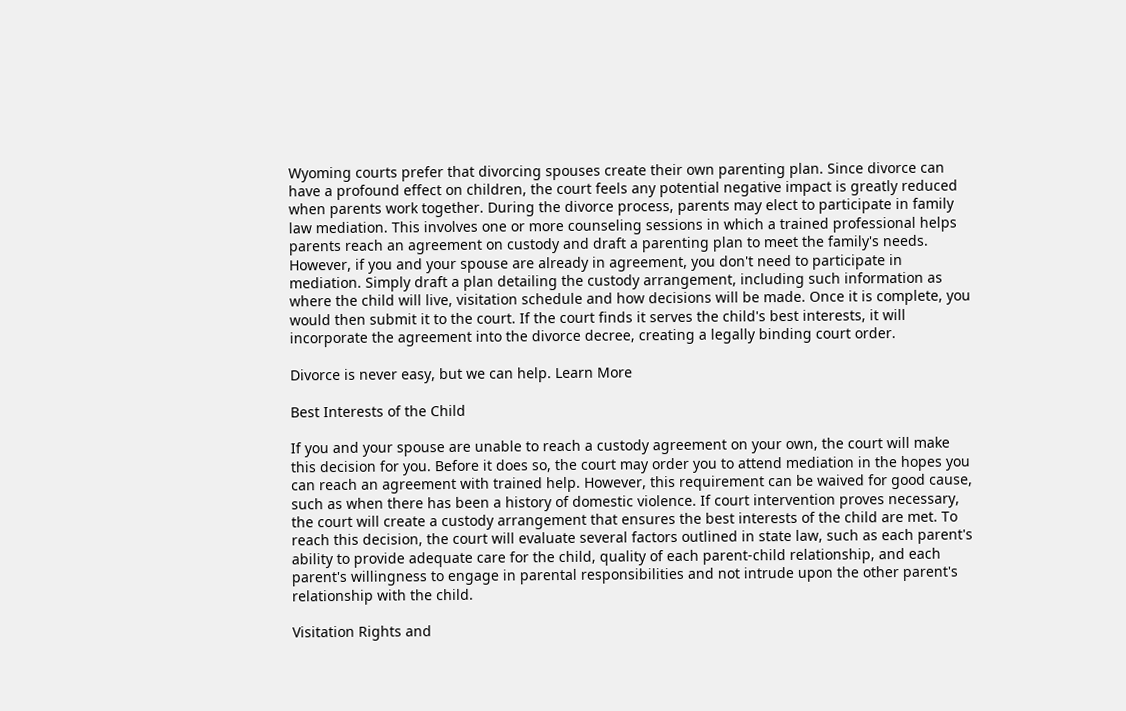Wyoming courts prefer that divorcing spouses create their own parenting plan. Since divorce can have a profound effect on children, the court feels any potential negative impact is greatly reduced when parents work together. During the divorce process, parents may elect to participate in family law mediation. This involves one or more counseling sessions in which a trained professional helps parents reach an agreement on custody and draft a parenting plan to meet the family's needs. However, if you and your spouse are already in agreement, you don't need to participate in mediation. Simply draft a plan detailing the custody arrangement, including such information as where the child will live, visitation schedule and how decisions will be made. Once it is complete, you would then submit it to the court. If the court finds it serves the child's best interests, it will incorporate the agreement into the divorce decree, creating a legally binding court order.

Divorce is never easy, but we can help. Learn More

Best Interests of the Child

If you and your spouse are unable to reach a custody agreement on your own, the court will make this decision for you. Before it does so, the court may order you to attend mediation in the hopes you can reach an agreement with trained help. However, this requirement can be waived for good cause, such as when there has been a history of domestic violence. If court intervention proves necessary, the court will create a custody arrangement that ensures the best interests of the child are met. To reach this decision, the court will evaluate several factors outlined in state law, such as each parent's ability to provide adequate care for the child, quality of each parent-child relationship, and each parent's willingness to engage in parental responsibilities and not intrude upon the other parent's relationship with the child.

Visitation Rights and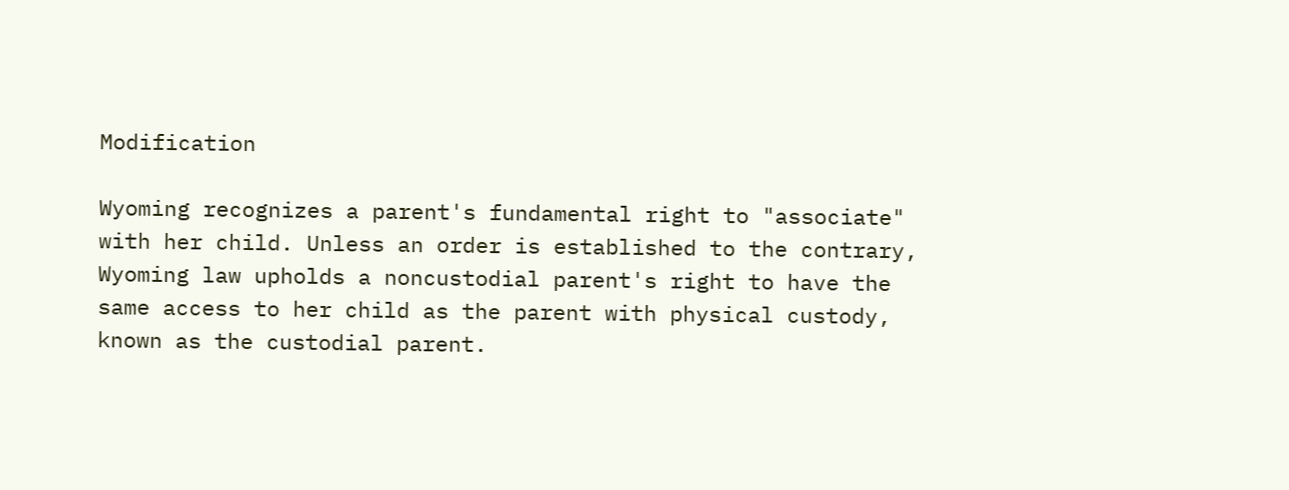Modification

Wyoming recognizes a parent's fundamental right to "associate" with her child. Unless an order is established to the contrary, Wyoming law upholds a noncustodial parent's right to have the same access to her child as the parent with physical custody, known as the custodial parent.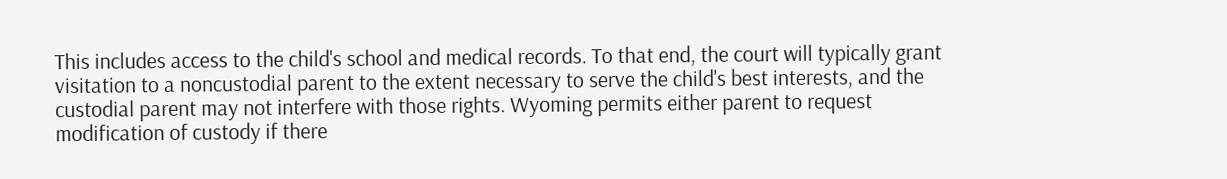This includes access to the child's school and medical records. To that end, the court will typically grant visitation to a noncustodial parent to the extent necessary to serve the child's best interests, and the custodial parent may not interfere with those rights. Wyoming permits either parent to request modification of custody if there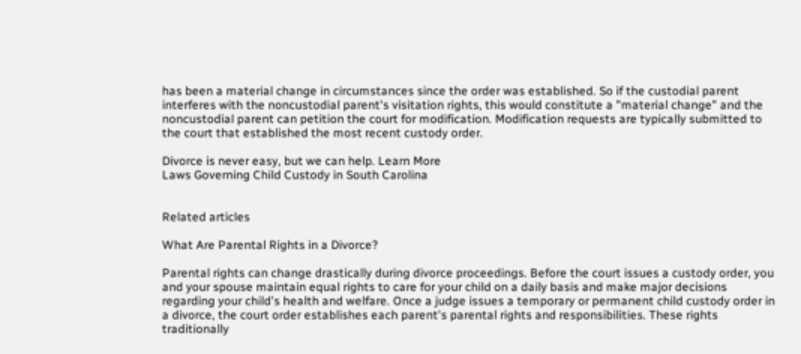has been a material change in circumstances since the order was established. So if the custodial parent interferes with the noncustodial parent's visitation rights, this would constitute a "material change" and the noncustodial parent can petition the court for modification. Modification requests are typically submitted to the court that established the most recent custody order.

Divorce is never easy, but we can help. Learn More
Laws Governing Child Custody in South Carolina


Related articles

What Are Parental Rights in a Divorce?

Parental rights can change drastically during divorce proceedings. Before the court issues a custody order, you and your spouse maintain equal rights to care for your child on a daily basis and make major decisions regarding your child's health and welfare. Once a judge issues a temporary or permanent child custody order in a divorce, the court order establishes each parent's parental rights and responsibilities. These rights traditionally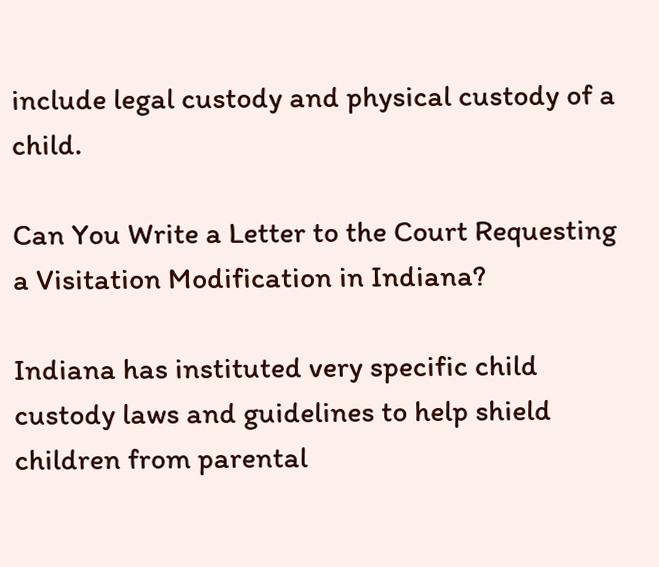include legal custody and physical custody of a child.

Can You Write a Letter to the Court Requesting a Visitation Modification in Indiana?

Indiana has instituted very specific child custody laws and guidelines to help shield children from parental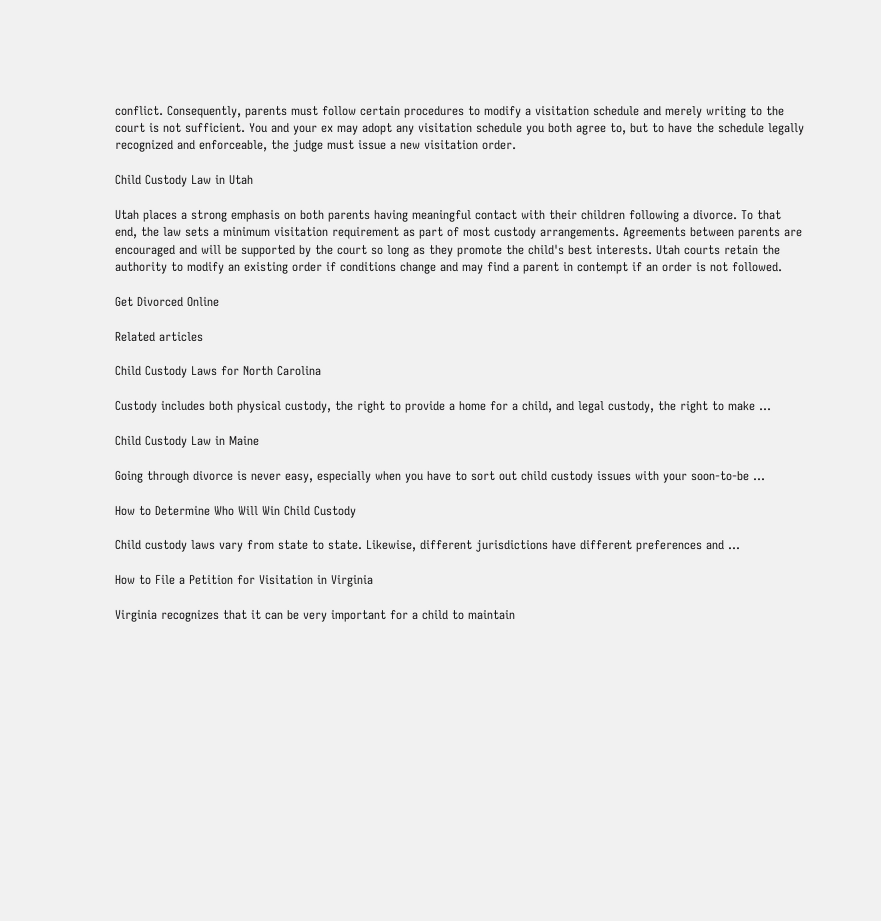conflict. Consequently, parents must follow certain procedures to modify a visitation schedule and merely writing to the court is not sufficient. You and your ex may adopt any visitation schedule you both agree to, but to have the schedule legally recognized and enforceable, the judge must issue a new visitation order.

Child Custody Law in Utah

Utah places a strong emphasis on both parents having meaningful contact with their children following a divorce. To that end, the law sets a minimum visitation requirement as part of most custody arrangements. Agreements between parents are encouraged and will be supported by the court so long as they promote the child's best interests. Utah courts retain the authority to modify an existing order if conditions change and may find a parent in contempt if an order is not followed.

Get Divorced Online

Related articles

Child Custody Laws for North Carolina

Custody includes both physical custody, the right to provide a home for a child, and legal custody, the right to make ...

Child Custody Law in Maine

Going through divorce is never easy, especially when you have to sort out child custody issues with your soon-to-be ...

How to Determine Who Will Win Child Custody

Child custody laws vary from state to state. Likewise, different jurisdictions have different preferences and ...

How to File a Petition for Visitation in Virginia

Virginia recognizes that it can be very important for a child to maintain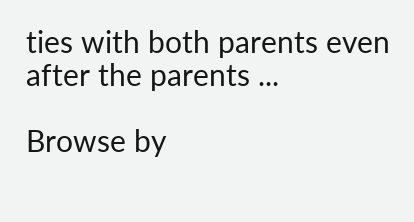ties with both parents even after the parents ...

Browse by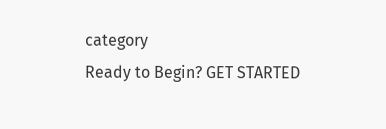category
Ready to Begin? GET STARTED